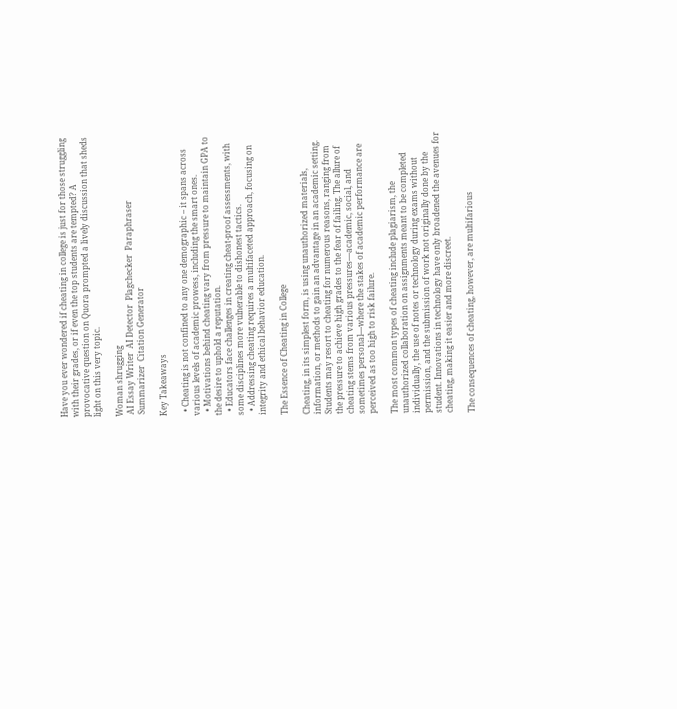Have you ever wondered if cheating in college is just for those struggling with their grades, or if even the top students are tempted? A provocative question on Quora prompted a lively discussion that sheds light on this very topic.

Woman shrugging
 AI Essay Writer  AI Detector  Plagchecker  Paraphraser
 Summarizer  Citation Generator

Key Takeaways

  • Cheating is not confined to any one demographic – it spans across various levels of academic prowess, including the smart ones.
  • Motivations behind cheating vary from pressure to maintain GPA to the desire to uphold a reputation.
  • Educators face challenges in creating cheat-proof assessments, with some disciplines more vulnerable to dishonest tactics.
  • Addressing cheating requires a multifaceted approach, focusing on integrity and ethical behavior education.

The Essence of Cheating in College

Cheating, in its simplest form, is using unauthorized materials, information, or methods to gain an advantage in an academic setting. Students may resort to cheating for numerous reasons, ranging from the pressure to achieve high grades to the fear of failing. The allure of cheating stems from various pressures—academic, social, and sometimes personal—where the stakes of academic performance are perceived as too high to risk failure.

The most common types of cheating include plagiarism, the unauthorized collaboration on assignments meant to be completed individually, the use of notes or technology during exams without permission, and the submission of work not originally done by the student. Innovations in technology have only broadened the avenues for cheating, making it easier and more discreet.

The consequences of cheating, however, are multifarious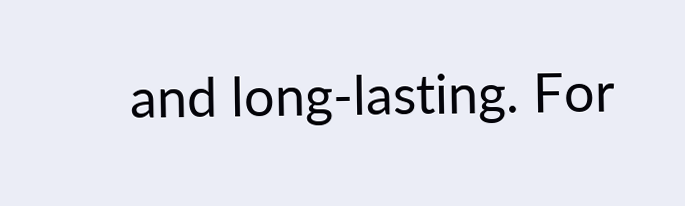and long-lasting. For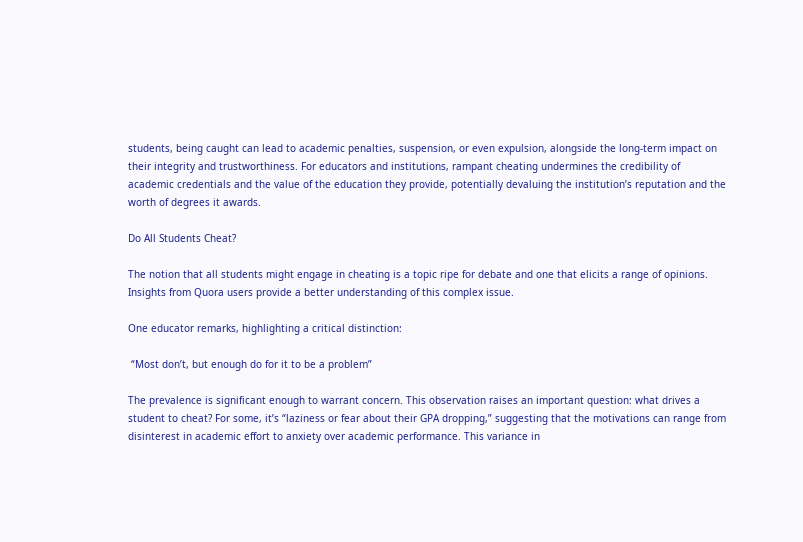students, being caught can lead to academic penalties, suspension, or even expulsion, alongside the long-term impact on their integrity and trustworthiness. For educators and institutions, rampant cheating undermines the credibility of academic credentials and the value of the education they provide, potentially devaluing the institution’s reputation and the worth of degrees it awards.

Do All Students Cheat?

The notion that all students might engage in cheating is a topic ripe for debate and one that elicits a range of opinions. Insights from Quora users provide a better understanding of this complex issue.

One educator remarks, highlighting a critical distinction:

 “Most don’t, but enough do for it to be a problem”

The prevalence is significant enough to warrant concern. This observation raises an important question: what drives a student to cheat? For some, it’s “laziness or fear about their GPA dropping,” suggesting that the motivations can range from disinterest in academic effort to anxiety over academic performance. This variance in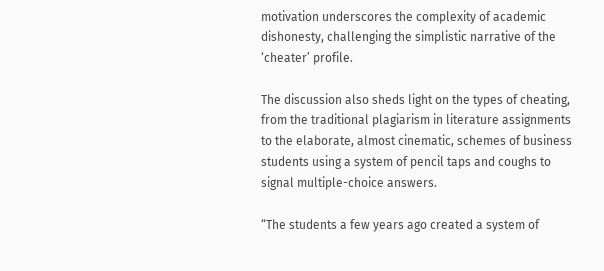motivation underscores the complexity of academic dishonesty, challenging the simplistic narrative of the ‘cheater’ profile.

The discussion also sheds light on the types of cheating, from the traditional plagiarism in literature assignments to the elaborate, almost cinematic, schemes of business students using a system of pencil taps and coughs to signal multiple-choice answers.

“The students a few years ago created a system of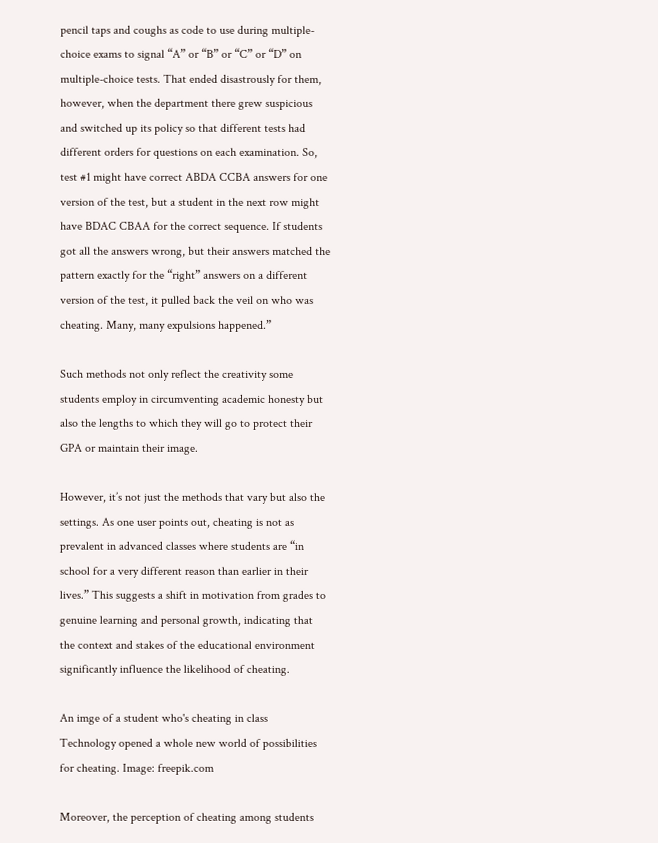pencil taps and coughs as code to use during multiple-choice exams to signal “A” or “B” or “C” or “D” on multiple-choice tests. That ended disastrously for them, however, when the department there grew suspicious and switched up its policy so that different tests had different orders for questions on each examination. So, test #1 might have correct ABDA CCBA answers for one version of the test, but a student in the next row might have BDAC CBAA for the correct sequence. If students got all the answers wrong, but their answers matched the pattern exactly for the “right” answers on a different version of the test, it pulled back the veil on who was cheating. Many, many expulsions happened.”

Such methods not only reflect the creativity some students employ in circumventing academic honesty but also the lengths to which they will go to protect their GPA or maintain their image.

However, it’s not just the methods that vary but also the settings. As one user points out, cheating is not as prevalent in advanced classes where students are “in school for a very different reason than earlier in their lives.” This suggests a shift in motivation from grades to genuine learning and personal growth, indicating that the context and stakes of the educational environment significantly influence the likelihood of cheating.

An imge of a student who's cheating in class
Technology opened a whole new world of possibilities for cheating. Image: freepik.com

Moreover, the perception of cheating among students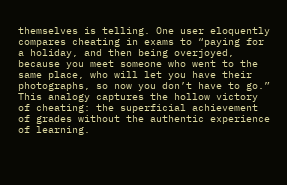themselves is telling. One user eloquently compares cheating in exams to “paying for a holiday, and then being overjoyed, because you meet someone who went to the same place, who will let you have their photographs, so now you don’t have to go.” This analogy captures the hollow victory of cheating: the superficial achievement of grades without the authentic experience of learning.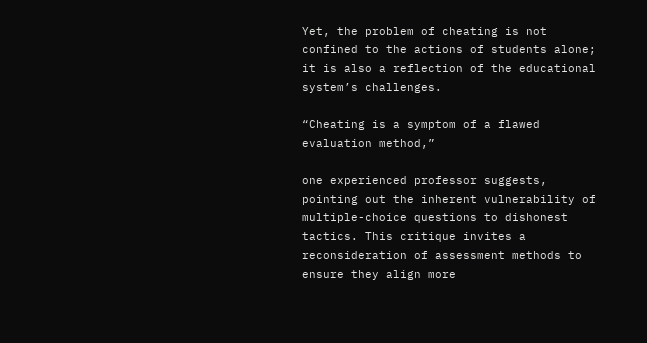Yet, the problem of cheating is not confined to the actions of students alone; it is also a reflection of the educational system’s challenges.

“Cheating is a symptom of a flawed evaluation method,”

one experienced professor suggests, pointing out the inherent vulnerability of multiple-choice questions to dishonest tactics. This critique invites a reconsideration of assessment methods to ensure they align more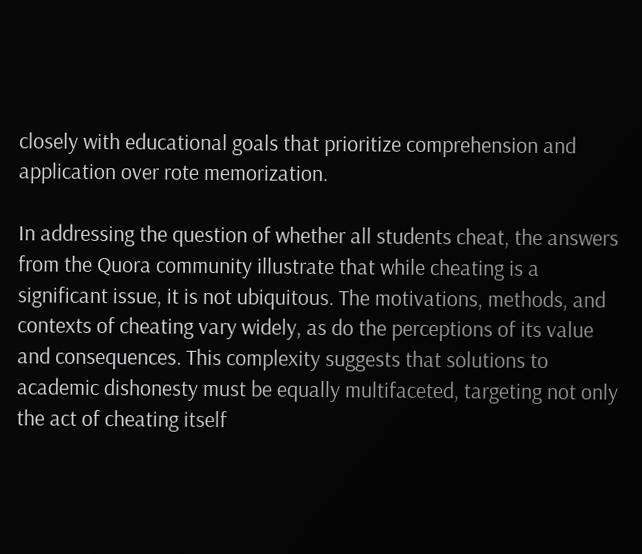closely with educational goals that prioritize comprehension and application over rote memorization.

In addressing the question of whether all students cheat, the answers from the Quora community illustrate that while cheating is a significant issue, it is not ubiquitous. The motivations, methods, and contexts of cheating vary widely, as do the perceptions of its value and consequences. This complexity suggests that solutions to academic dishonesty must be equally multifaceted, targeting not only the act of cheating itself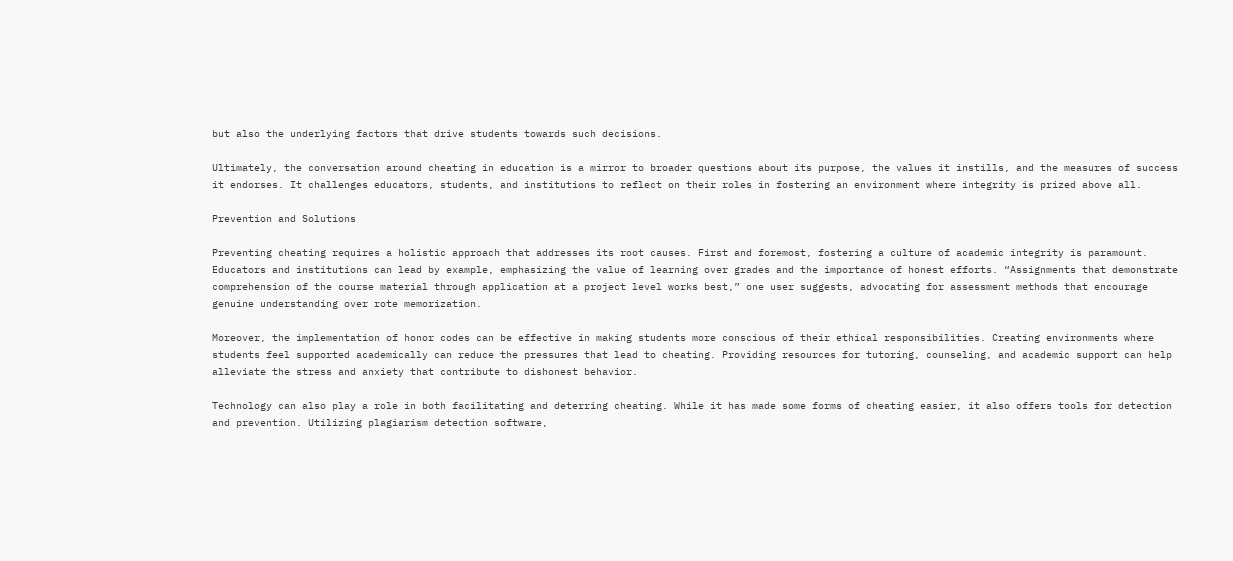but also the underlying factors that drive students towards such decisions.

Ultimately, the conversation around cheating in education is a mirror to broader questions about its purpose, the values it instills, and the measures of success it endorses. It challenges educators, students, and institutions to reflect on their roles in fostering an environment where integrity is prized above all.

Prevention and Solutions

Preventing cheating requires a holistic approach that addresses its root causes. First and foremost, fostering a culture of academic integrity is paramount. Educators and institutions can lead by example, emphasizing the value of learning over grades and the importance of honest efforts. “Assignments that demonstrate comprehension of the course material through application at a project level works best,” one user suggests, advocating for assessment methods that encourage genuine understanding over rote memorization.

Moreover, the implementation of honor codes can be effective in making students more conscious of their ethical responsibilities. Creating environments where students feel supported academically can reduce the pressures that lead to cheating. Providing resources for tutoring, counseling, and academic support can help alleviate the stress and anxiety that contribute to dishonest behavior.

Technology can also play a role in both facilitating and deterring cheating. While it has made some forms of cheating easier, it also offers tools for detection and prevention. Utilizing plagiarism detection software,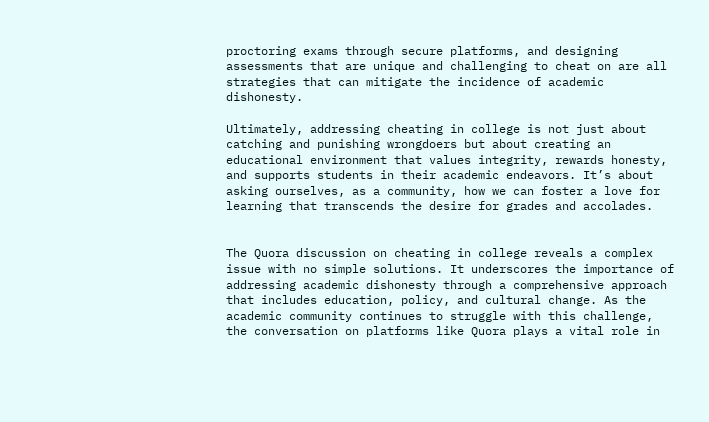proctoring exams through secure platforms, and designing assessments that are unique and challenging to cheat on are all strategies that can mitigate the incidence of academic dishonesty.

Ultimately, addressing cheating in college is not just about catching and punishing wrongdoers but about creating an educational environment that values integrity, rewards honesty, and supports students in their academic endeavors. It’s about asking ourselves, as a community, how we can foster a love for learning that transcends the desire for grades and accolades.


The Quora discussion on cheating in college reveals a complex issue with no simple solutions. It underscores the importance of addressing academic dishonesty through a comprehensive approach that includes education, policy, and cultural change. As the academic community continues to struggle with this challenge, the conversation on platforms like Quora plays a vital role in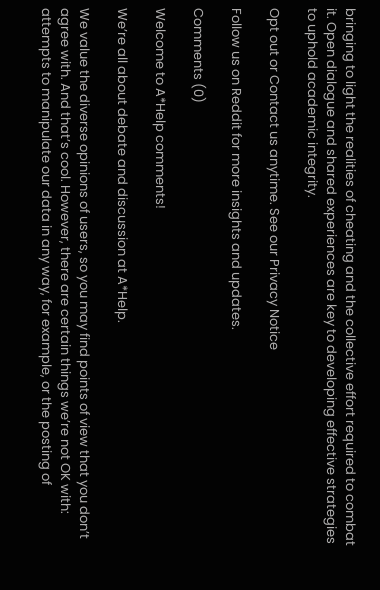bringing to light the realities of cheating and the collective effort required to combat it. Open dialogue and shared experiences are key to developing effective strategies to uphold academic integrity.

Opt out or Contact us anytime. See our Privacy Notice

Follow us on Reddit for more insights and updates.

Comments (0)

Welcome to A*Help comments!

We’re all about debate and discussion at A*Help.

We value the diverse opinions of users, so you may find points of view that you don’t agree with. And that’s cool. However, there are certain things we’re not OK with: attempts to manipulate our data in any way, for example, or the posting of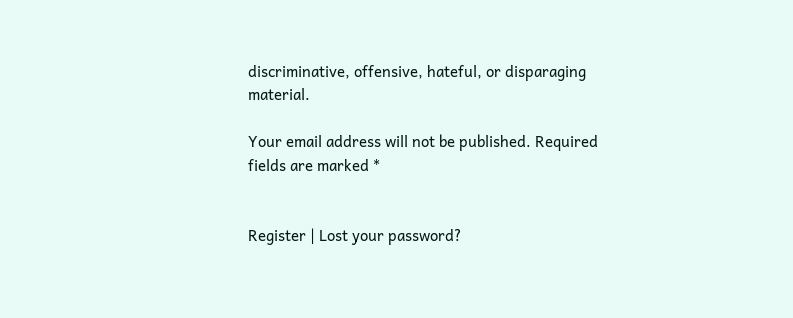discriminative, offensive, hateful, or disparaging material.

Your email address will not be published. Required fields are marked *


Register | Lost your password?